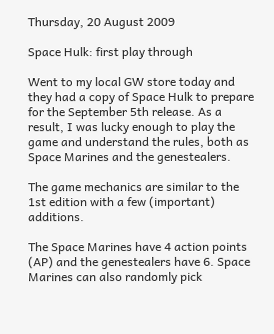Thursday, 20 August 2009

Space Hulk: first play through

Went to my local GW store today and they had a copy of Space Hulk to prepare for the September 5th release. As a result, I was lucky enough to play the game and understand the rules, both as Space Marines and the genestealers.

The game mechanics are similar to the 1st edition with a few (important) additions.

The Space Marines have 4 action points (AP) and the genestealers have 6. Space Marines can also randomly pick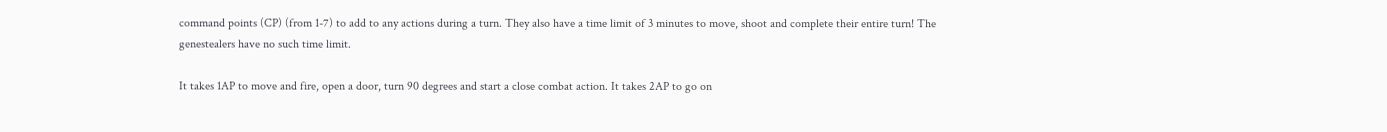command points (CP) (from 1-7) to add to any actions during a turn. They also have a time limit of 3 minutes to move, shoot and complete their entire turn! The genestealers have no such time limit.

It takes 1AP to move and fire, open a door, turn 90 degrees and start a close combat action. It takes 2AP to go on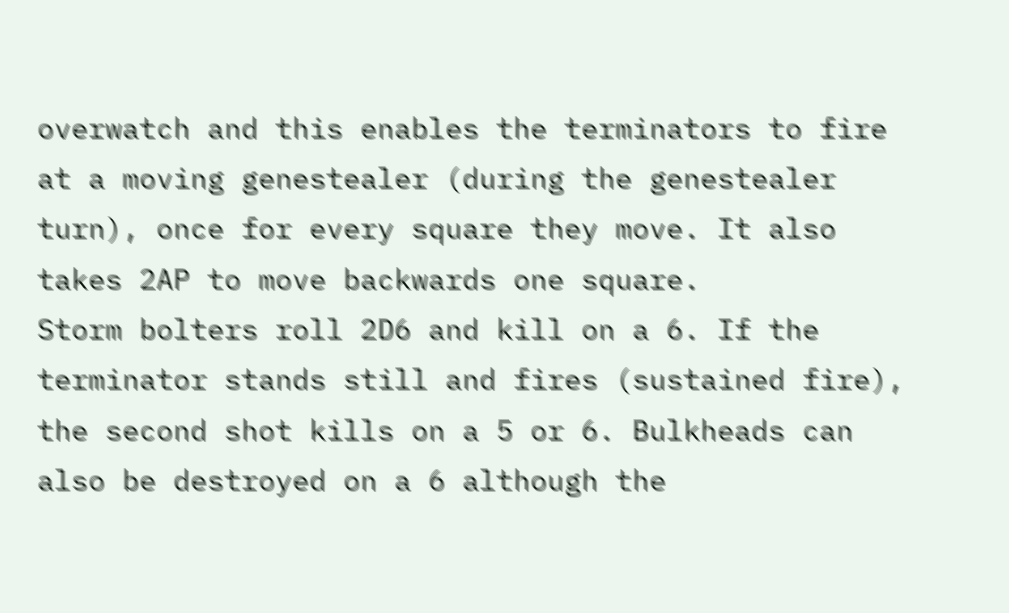overwatch and this enables the terminators to fire at a moving genestealer (during the genestealer turn), once for every square they move. It also takes 2AP to move backwards one square.
Storm bolters roll 2D6 and kill on a 6. If the terminator stands still and fires (sustained fire), the second shot kills on a 5 or 6. Bulkheads can also be destroyed on a 6 although the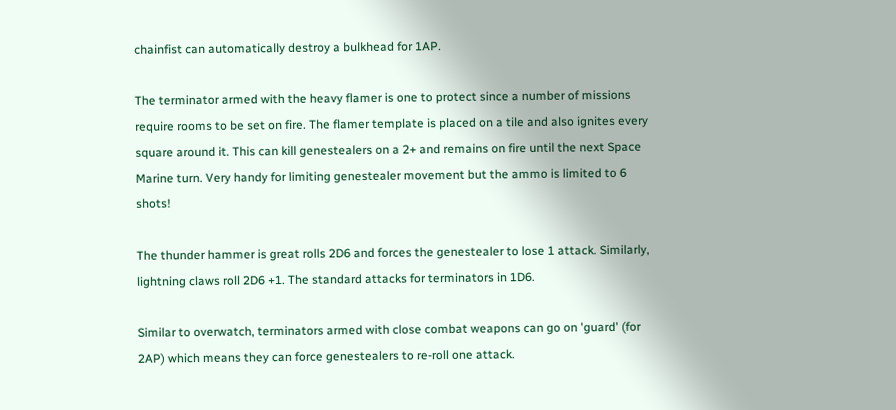chainfist can automatically destroy a bulkhead for 1AP.

The terminator armed with the heavy flamer is one to protect since a number of missions require rooms to be set on fire. The flamer template is placed on a tile and also ignites every square around it. This can kill genestealers on a 2+ and remains on fire until the next Space Marine turn. Very handy for limiting genestealer movement but the ammo is limited to 6 shots!

The thunder hammer is great rolls 2D6 and forces the genestealer to lose 1 attack. Similarly, lightning claws roll 2D6 +1. The standard attacks for terminators in 1D6.

Similar to overwatch, terminators armed with close combat weapons can go on 'guard' (for 2AP) which means they can force genestealers to re-roll one attack.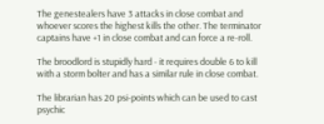The genestealers have 3 attacks in close combat and whoever scores the highest kills the other. The terminator captains have +1 in close combat and can force a re-roll.

The broodlord is stupidly hard - it requires double 6 to kill with a storm bolter and has a similar rule in close combat.

The librarian has 20 psi-points which can be used to cast psychic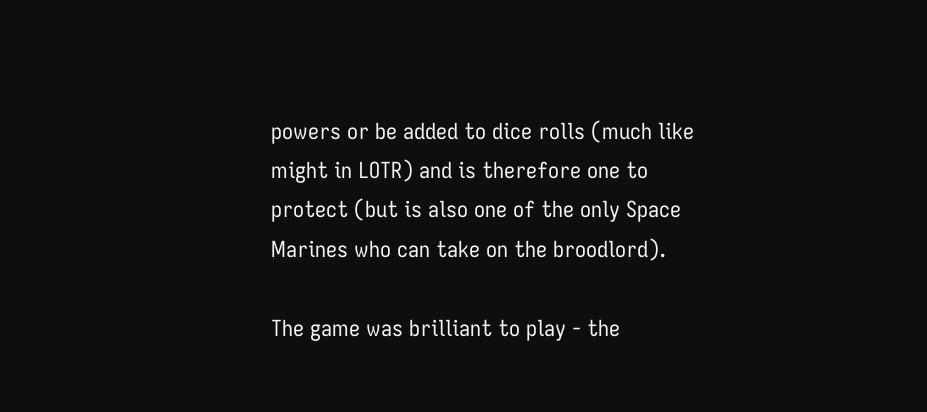powers or be added to dice rolls (much like might in LOTR) and is therefore one to protect (but is also one of the only Space Marines who can take on the broodlord).

The game was brilliant to play - the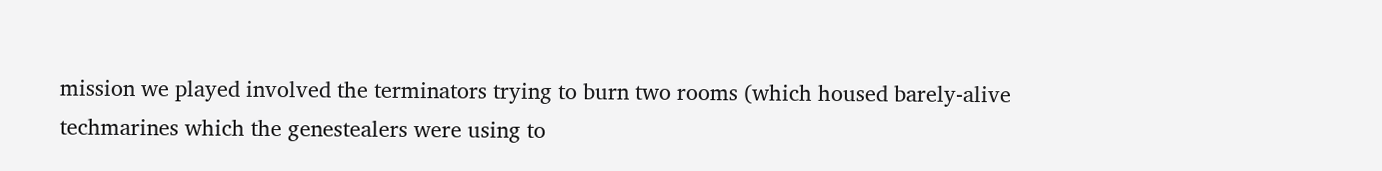mission we played involved the terminators trying to burn two rooms (which housed barely-alive techmarines which the genestealers were using to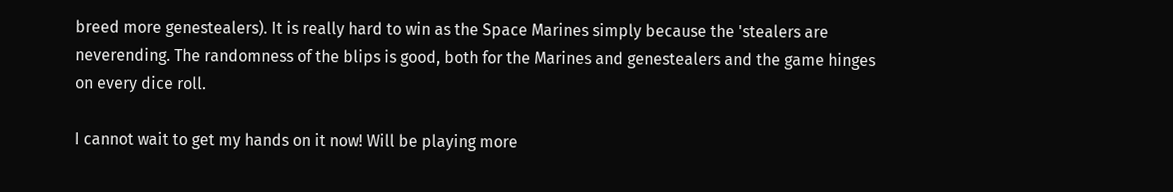breed more genestealers). It is really hard to win as the Space Marines simply because the 'stealers are neverending. The randomness of the blips is good, both for the Marines and genestealers and the game hinges on every dice roll.

I cannot wait to get my hands on it now! Will be playing more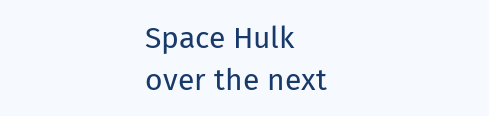Space Hulk over the next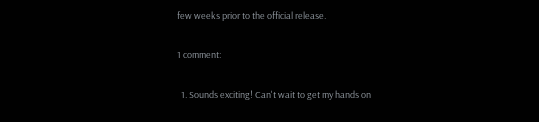few weeks prior to the official release.

1 comment:

  1. Sounds exciting! Can't wait to get my hands on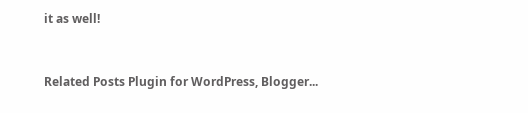it as well!


Related Posts Plugin for WordPress, Blogger...